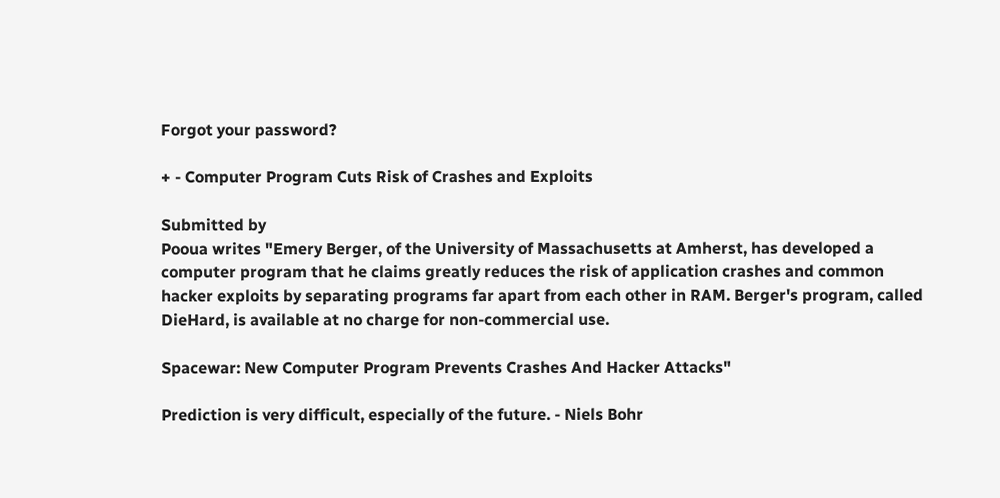Forgot your password?

+ - Computer Program Cuts Risk of Crashes and Exploits

Submitted by
Pooua writes "Emery Berger, of the University of Massachusetts at Amherst, has developed a computer program that he claims greatly reduces the risk of application crashes and common hacker exploits by separating programs far apart from each other in RAM. Berger's program, called DieHard, is available at no charge for non-commercial use.

Spacewar: New Computer Program Prevents Crashes And Hacker Attacks"

Prediction is very difficult, especially of the future. - Niels Bohr